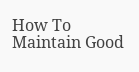How To Maintain Good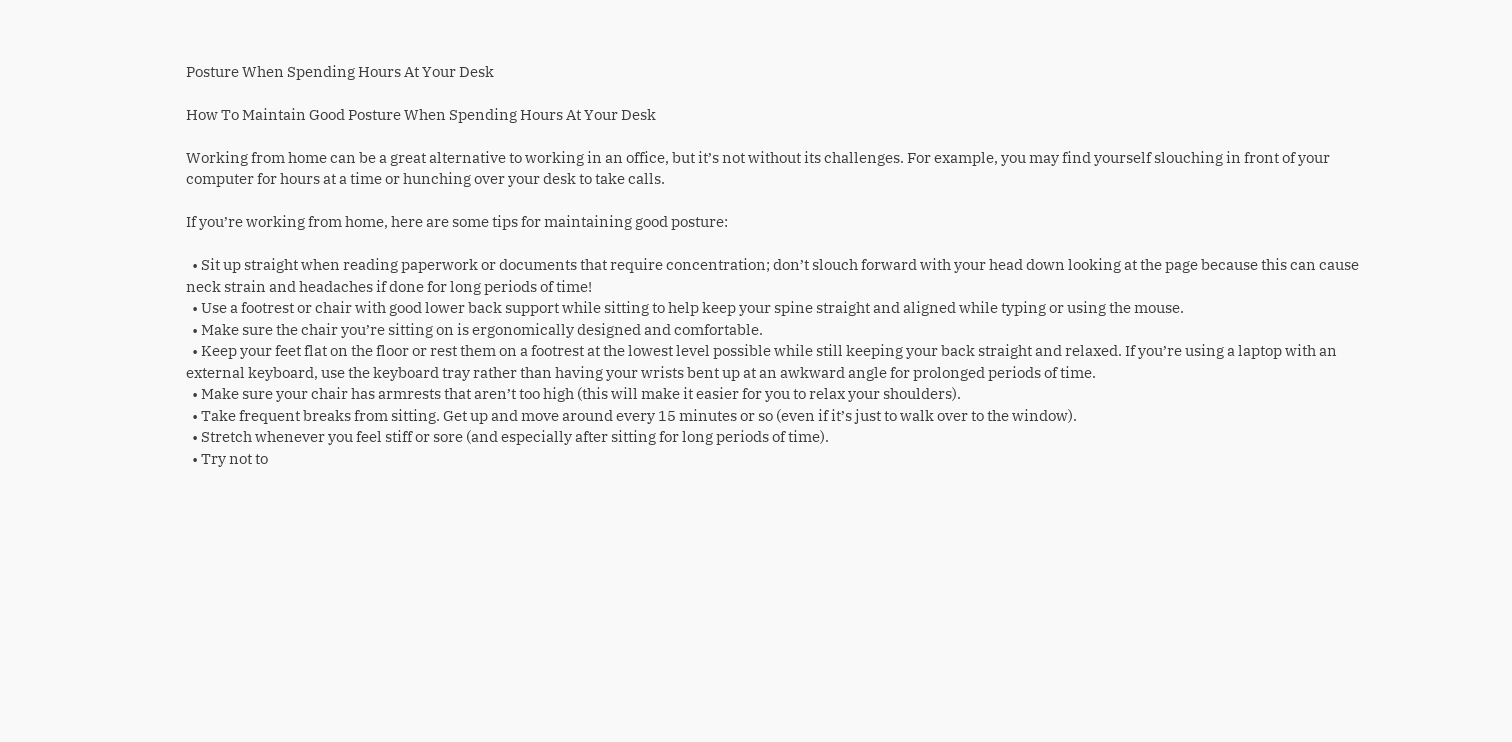Posture When Spending Hours At Your Desk

How To Maintain Good Posture When Spending Hours At Your Desk

Working from home can be a great alternative to working in an office, but it’s not without its challenges. For example, you may find yourself slouching in front of your computer for hours at a time or hunching over your desk to take calls.

If you’re working from home, here are some tips for maintaining good posture:

  • Sit up straight when reading paperwork or documents that require concentration; don’t slouch forward with your head down looking at the page because this can cause neck strain and headaches if done for long periods of time!
  • Use a footrest or chair with good lower back support while sitting to help keep your spine straight and aligned while typing or using the mouse.
  • Make sure the chair you’re sitting on is ergonomically designed and comfortable.
  • Keep your feet flat on the floor or rest them on a footrest at the lowest level possible while still keeping your back straight and relaxed. If you’re using a laptop with an external keyboard, use the keyboard tray rather than having your wrists bent up at an awkward angle for prolonged periods of time.
  • Make sure your chair has armrests that aren’t too high (this will make it easier for you to relax your shoulders).
  • Take frequent breaks from sitting. Get up and move around every 15 minutes or so (even if it’s just to walk over to the window).
  • Stretch whenever you feel stiff or sore (and especially after sitting for long periods of time).
  • Try not to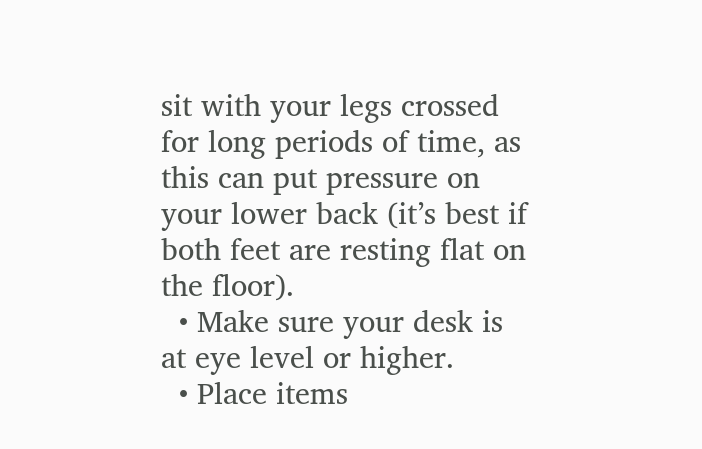sit with your legs crossed for long periods of time, as this can put pressure on your lower back (it’s best if both feet are resting flat on the floor).
  • Make sure your desk is at eye level or higher.
  • Place items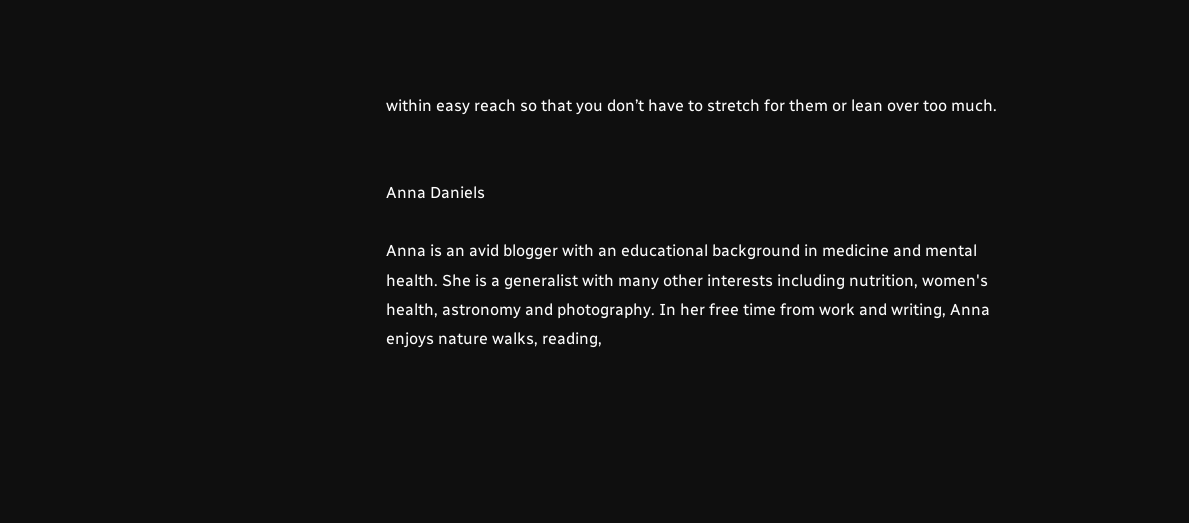within easy reach so that you don’t have to stretch for them or lean over too much.


Anna Daniels

Anna is an avid blogger with an educational background in medicine and mental health. She is a generalist with many other interests including nutrition, women's health, astronomy and photography. In her free time from work and writing, Anna enjoys nature walks, reading,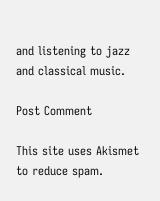and listening to jazz and classical music.

Post Comment

This site uses Akismet to reduce spam.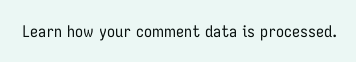Learn how your comment data is processed.